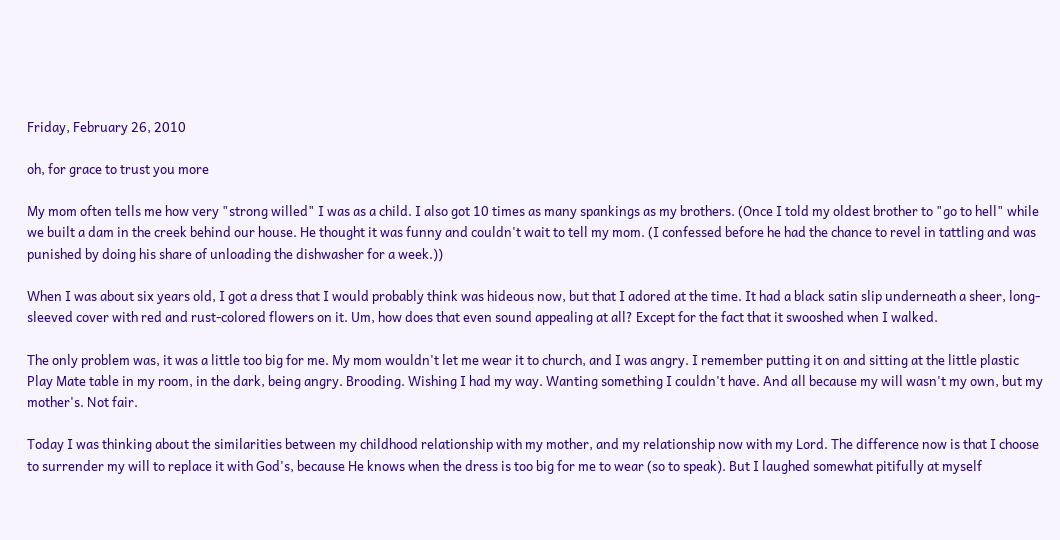Friday, February 26, 2010

oh, for grace to trust you more

My mom often tells me how very "strong willed" I was as a child. I also got 10 times as many spankings as my brothers. (Once I told my oldest brother to "go to hell" while we built a dam in the creek behind our house. He thought it was funny and couldn't wait to tell my mom. (I confessed before he had the chance to revel in tattling and was punished by doing his share of unloading the dishwasher for a week.))

When I was about six years old, I got a dress that I would probably think was hideous now, but that I adored at the time. It had a black satin slip underneath a sheer, long-sleeved cover with red and rust-colored flowers on it. Um, how does that even sound appealing at all? Except for the fact that it swooshed when I walked.

The only problem was, it was a little too big for me. My mom wouldn't let me wear it to church, and I was angry. I remember putting it on and sitting at the little plastic Play Mate table in my room, in the dark, being angry. Brooding. Wishing I had my way. Wanting something I couldn't have. And all because my will wasn't my own, but my mother's. Not fair.

Today I was thinking about the similarities between my childhood relationship with my mother, and my relationship now with my Lord. The difference now is that I choose to surrender my will to replace it with God's, because He knows when the dress is too big for me to wear (so to speak). But I laughed somewhat pitifully at myself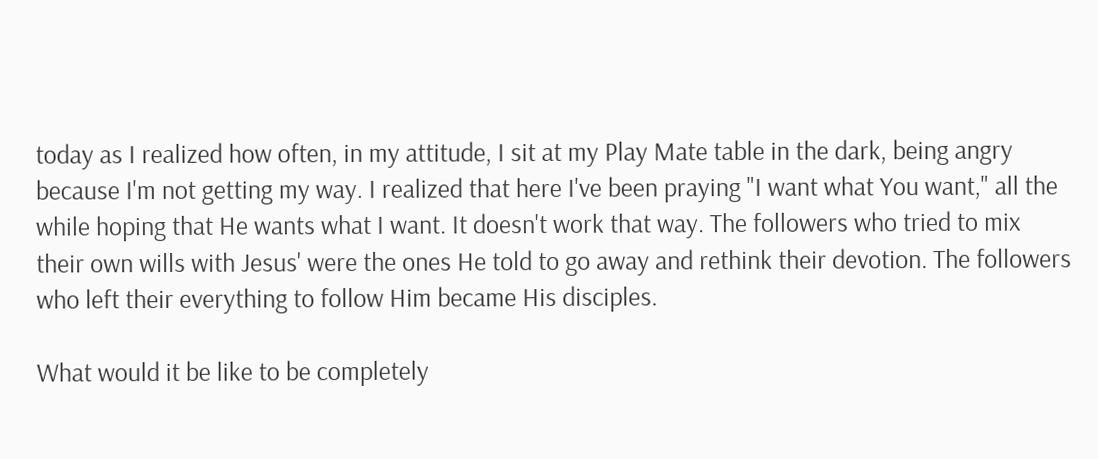today as I realized how often, in my attitude, I sit at my Play Mate table in the dark, being angry because I'm not getting my way. I realized that here I've been praying "I want what You want," all the while hoping that He wants what I want. It doesn't work that way. The followers who tried to mix their own wills with Jesus' were the ones He told to go away and rethink their devotion. The followers who left their everything to follow Him became His disciples.

What would it be like to be completely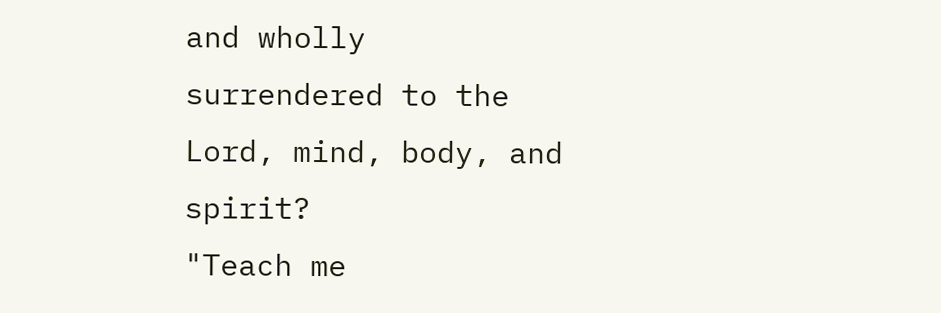and wholly surrendered to the Lord, mind, body, and spirit?
"Teach me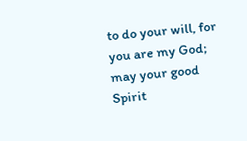to do your will, for you are my God; may your good Spirit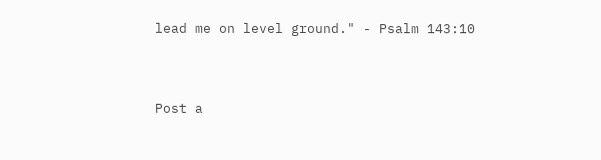lead me on level ground." - Psalm 143:10


Post a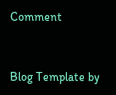Comment


Blog Template by